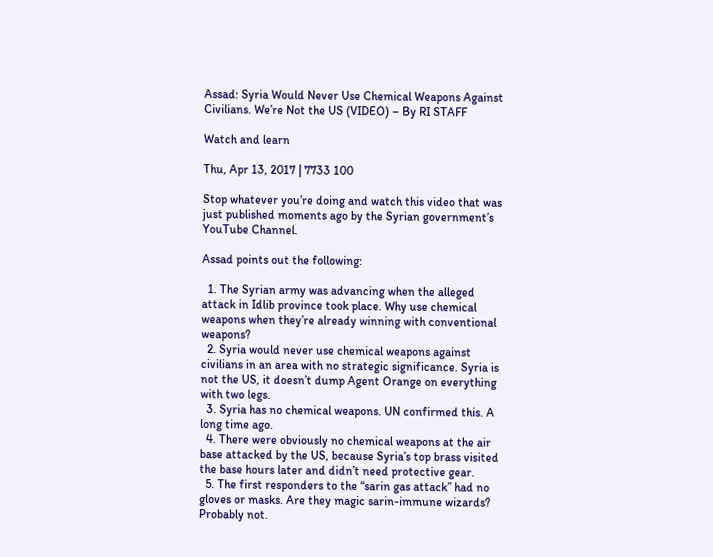Assad: Syria Would Never Use Chemical Weapons Against Civilians. We’re Not the US (VIDEO) – By RI STAFF

Watch and learn

Thu, Apr 13, 2017 | 7733 100

Stop whatever you’re doing and watch this video that was just published moments ago by the Syrian government’s YouTube Channel.

Assad points out the following:

  1. The Syrian army was advancing when the alleged attack in Idlib province took place. Why use chemical weapons when they’re already winning with conventional weapons?
  2. Syria would never use chemical weapons against civilians in an area with no strategic significance. Syria is not the US, it doesn’t dump Agent Orange on everything with two legs.
  3. Syria has no chemical weapons. UN confirmed this. A long time ago.
  4. There were obviously no chemical weapons at the air base attacked by the US, because Syria’s top brass visited the base hours later and didn’t need protective gear.
  5. The first responders to the “sarin gas attack” had no gloves or masks. Are they magic sarin-immune wizards? Probably not.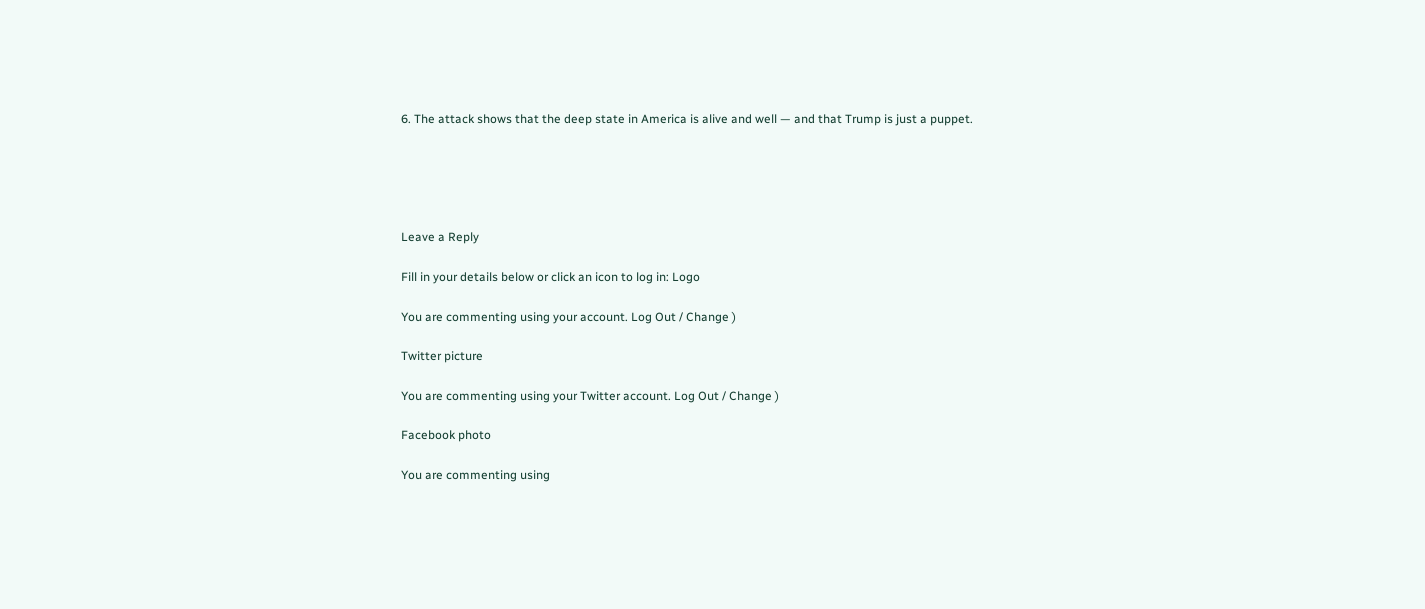6. The attack shows that the deep state in America is alive and well — and that Trump is just a puppet.





Leave a Reply

Fill in your details below or click an icon to log in: Logo

You are commenting using your account. Log Out / Change )

Twitter picture

You are commenting using your Twitter account. Log Out / Change )

Facebook photo

You are commenting using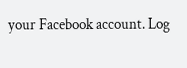your Facebook account. Log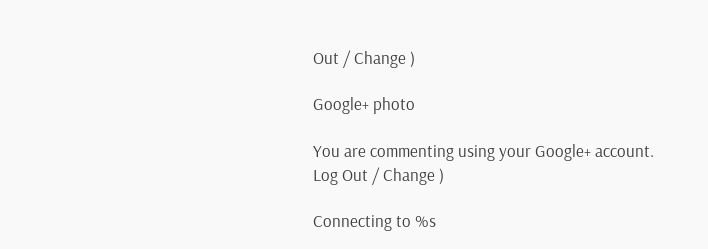Out / Change )

Google+ photo

You are commenting using your Google+ account. Log Out / Change )

Connecting to %s